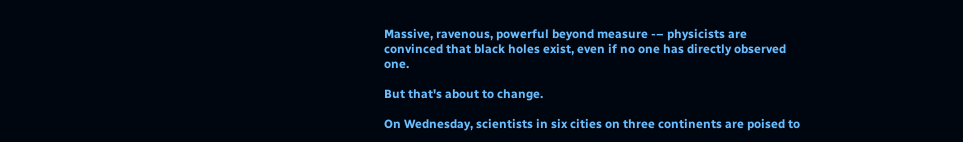Massive, ravenous, powerful beyond measure -– physicists are convinced that black holes exist, even if no one has directly observed one.

But that's about to change.

On Wednesday, scientists in six cities on three continents are poised to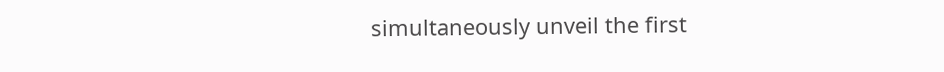simultaneously unveil the first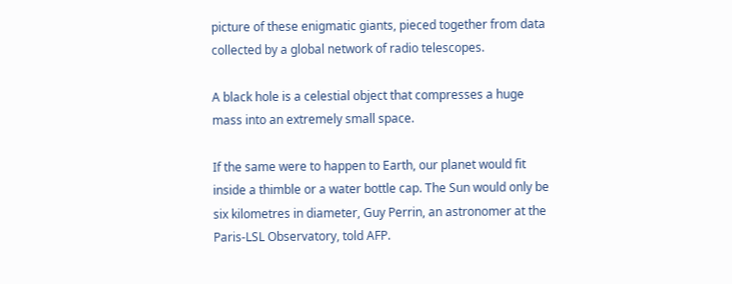picture of these enigmatic giants, pieced together from data collected by a global network of radio telescopes.

A black hole is a celestial object that compresses a huge mass into an extremely small space.

If the same were to happen to Earth, our planet would fit inside a thimble or a water bottle cap. The Sun would only be six kilometres in diameter, Guy Perrin, an astronomer at the Paris-LSL Observatory, told AFP.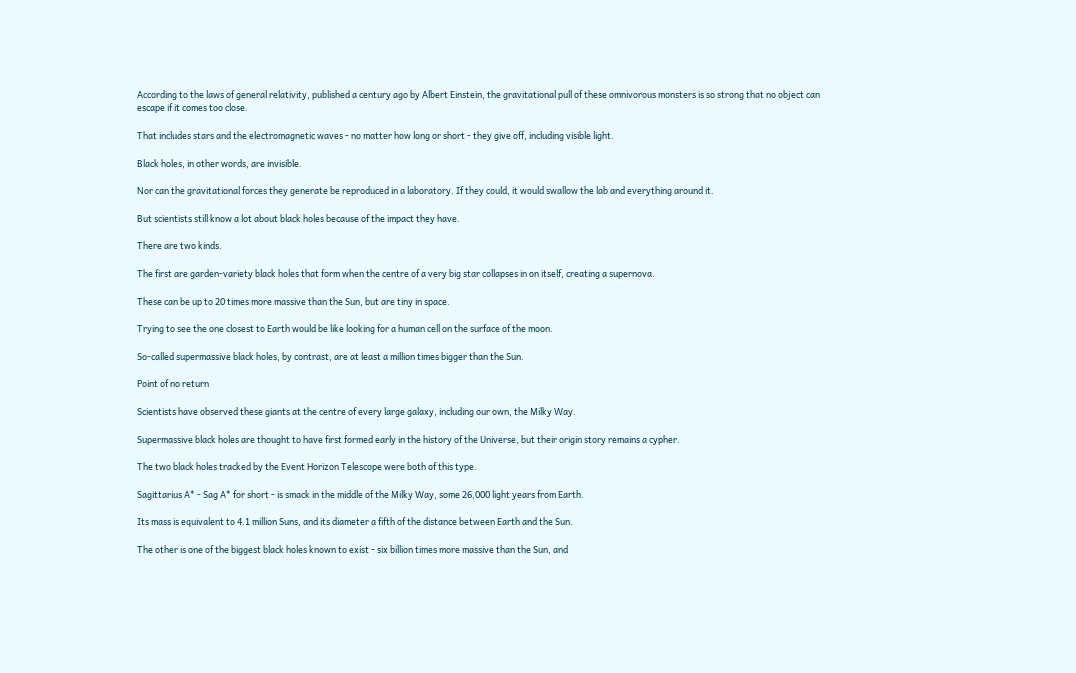According to the laws of general relativity, published a century ago by Albert Einstein, the gravitational pull of these omnivorous monsters is so strong that no object can escape if it comes too close.

That includes stars and the electromagnetic waves - no matter how long or short - they give off, including visible light.

Black holes, in other words, are invisible.

Nor can the gravitational forces they generate be reproduced in a laboratory. If they could, it would swallow the lab and everything around it.

But scientists still know a lot about black holes because of the impact they have.

There are two kinds.

The first are garden-variety black holes that form when the centre of a very big star collapses in on itself, creating a supernova.

These can be up to 20 times more massive than the Sun, but are tiny in space.

Trying to see the one closest to Earth would be like looking for a human cell on the surface of the moon.

So-called supermassive black holes, by contrast, are at least a million times bigger than the Sun.

Point of no return

Scientists have observed these giants at the centre of every large galaxy, including our own, the Milky Way.

Supermassive black holes are thought to have first formed early in the history of the Universe, but their origin story remains a cypher.

The two black holes tracked by the Event Horizon Telescope were both of this type.

Sagittarius A* - Sag A* for short - is smack in the middle of the Milky Way, some 26,000 light years from Earth.

Its mass is equivalent to 4.1 million Suns, and its diameter a fifth of the distance between Earth and the Sun.

The other is one of the biggest black holes known to exist - six billion times more massive than the Sun, and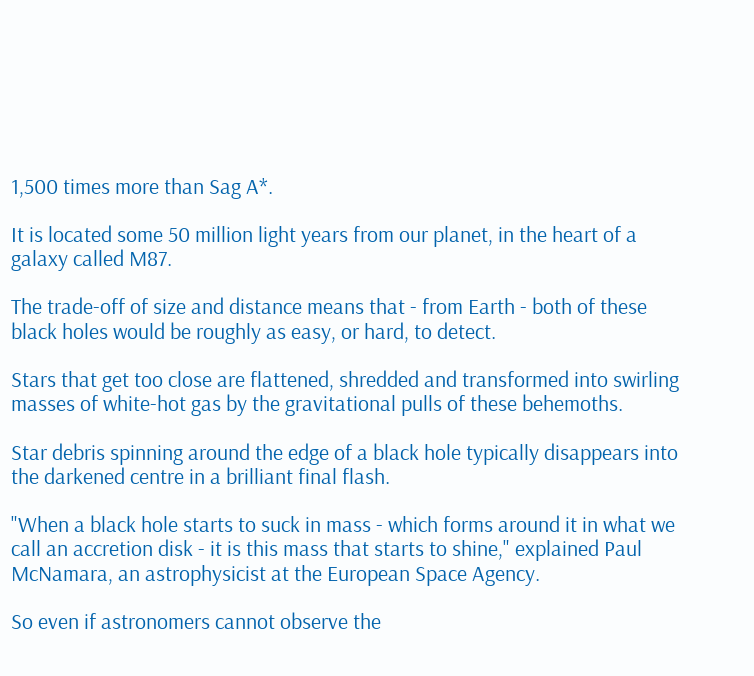1,500 times more than Sag A*.

It is located some 50 million light years from our planet, in the heart of a galaxy called M87.

The trade-off of size and distance means that - from Earth - both of these black holes would be roughly as easy, or hard, to detect.

Stars that get too close are flattened, shredded and transformed into swirling masses of white-hot gas by the gravitational pulls of these behemoths.

Star debris spinning around the edge of a black hole typically disappears into the darkened centre in a brilliant final flash.

"When a black hole starts to suck in mass - which forms around it in what we call an accretion disk - it is this mass that starts to shine," explained Paul McNamara, an astrophysicist at the European Space Agency.

So even if astronomers cannot observe the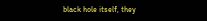black hole itself, they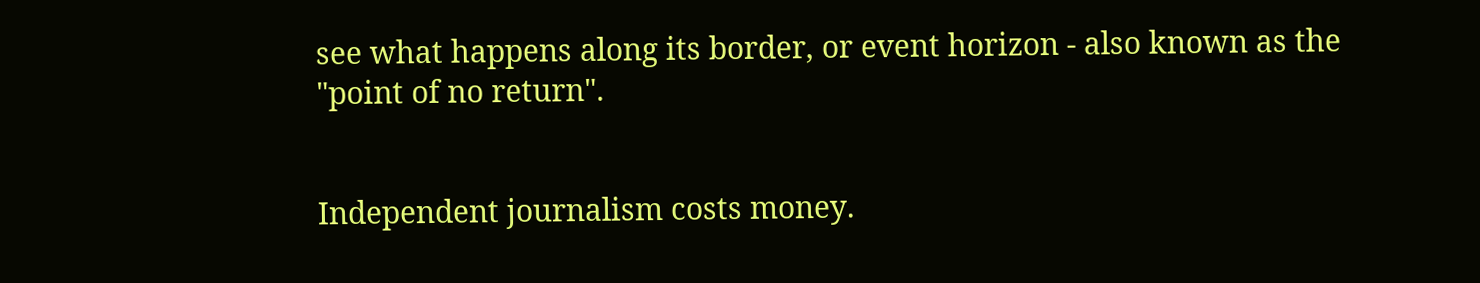see what happens along its border, or event horizon - also known as the "point of no return".


Independent journalism costs money.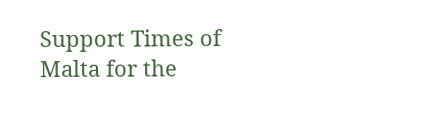Support Times of Malta for the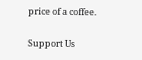price of a coffee.

Support Us